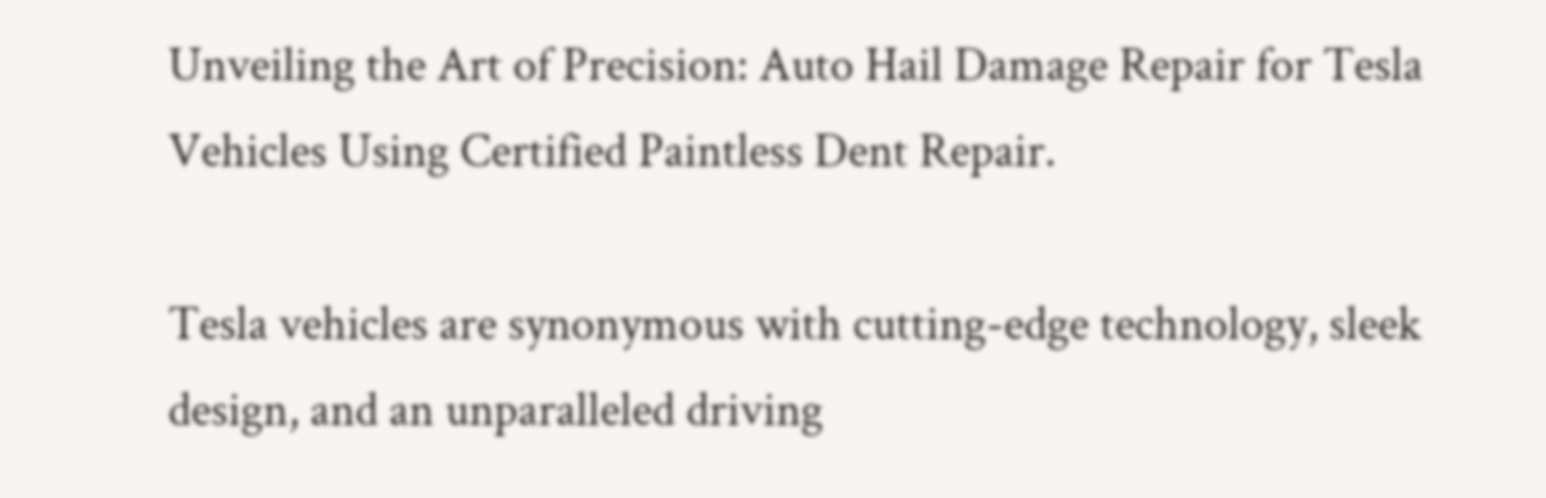Unveiling the Art of Precision: Auto Hail Damage Repair for Tesla Vehicles Using Certified Paintless Dent Repair.

Tesla vehicles are synonymous with cutting-edge technology, sleek design, and an unparalleled driving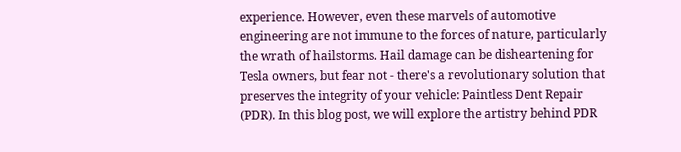experience. However, even these marvels of automotive engineering are not immune to the forces of nature, particularly the wrath of hailstorms. Hail damage can be disheartening for Tesla owners, but fear not - there's a revolutionary solution that preserves the integrity of your vehicle: Paintless Dent Repair (PDR). In this blog post, we will explore the artistry behind PDR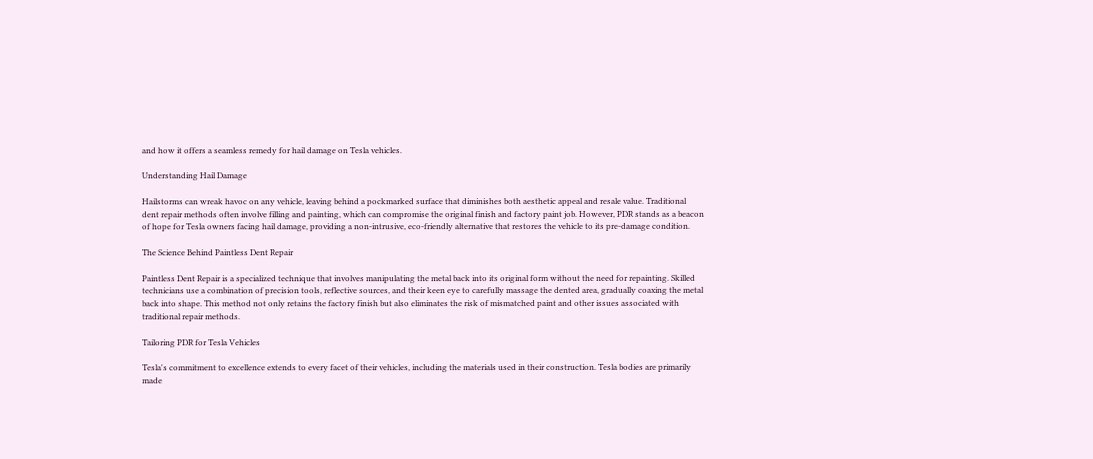and how it offers a seamless remedy for hail damage on Tesla vehicles.

Understanding Hail Damage

Hailstorms can wreak havoc on any vehicle, leaving behind a pockmarked surface that diminishes both aesthetic appeal and resale value. Traditional dent repair methods often involve filling and painting, which can compromise the original finish and factory paint job. However, PDR stands as a beacon of hope for Tesla owners facing hail damage, providing a non-intrusive, eco-friendly alternative that restores the vehicle to its pre-damage condition.

The Science Behind Paintless Dent Repair

Paintless Dent Repair is a specialized technique that involves manipulating the metal back into its original form without the need for repainting. Skilled technicians use a combination of precision tools, reflective sources, and their keen eye to carefully massage the dented area, gradually coaxing the metal back into shape. This method not only retains the factory finish but also eliminates the risk of mismatched paint and other issues associated with traditional repair methods.

Tailoring PDR for Tesla Vehicles

Tesla's commitment to excellence extends to every facet of their vehicles, including the materials used in their construction. Tesla bodies are primarily made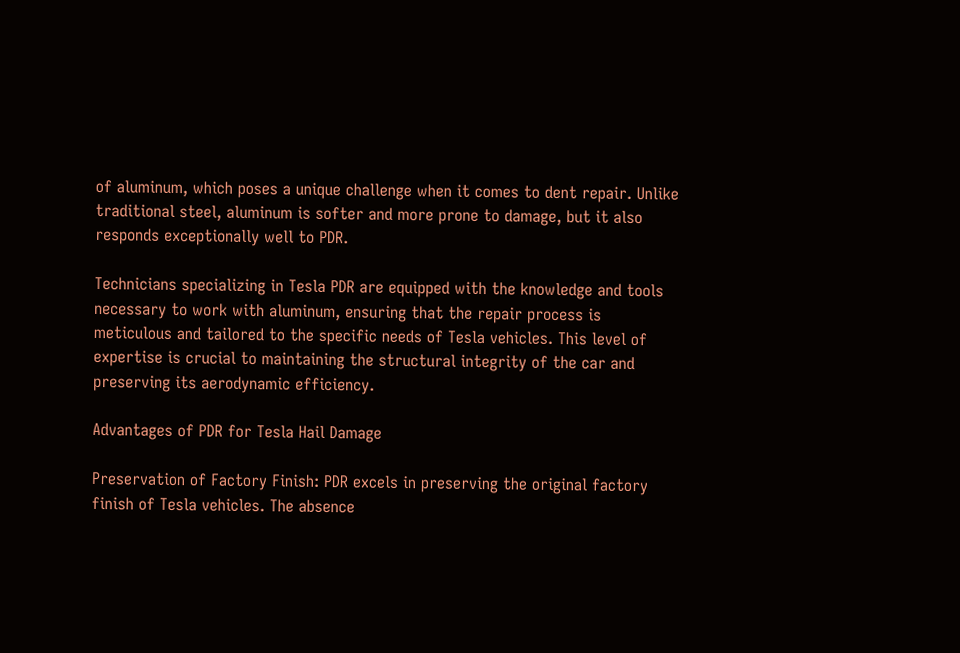of aluminum, which poses a unique challenge when it comes to dent repair. Unlike traditional steel, aluminum is softer and more prone to damage, but it also responds exceptionally well to PDR.

Technicians specializing in Tesla PDR are equipped with the knowledge and tools necessary to work with aluminum, ensuring that the repair process is meticulous and tailored to the specific needs of Tesla vehicles. This level of expertise is crucial to maintaining the structural integrity of the car and preserving its aerodynamic efficiency.

Advantages of PDR for Tesla Hail Damage

Preservation of Factory Finish: PDR excels in preserving the original factory finish of Tesla vehicles. The absence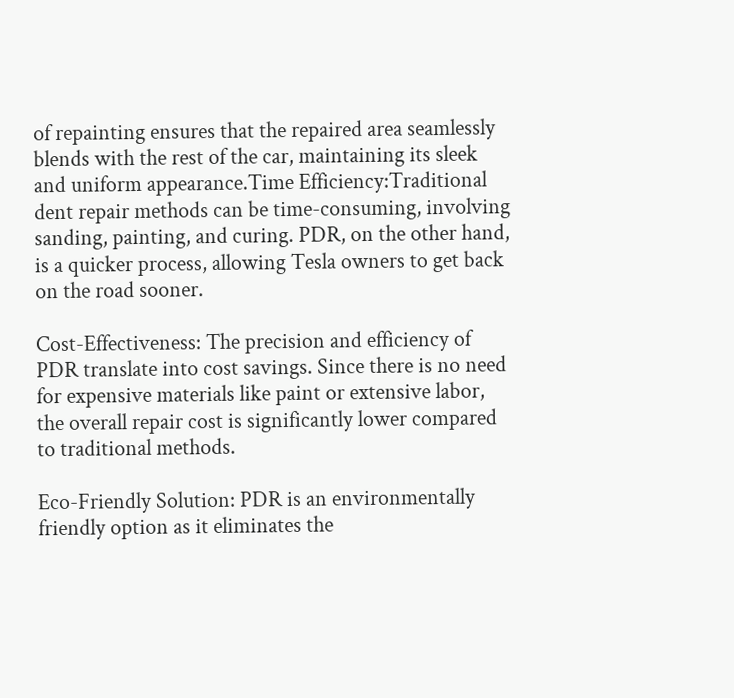of repainting ensures that the repaired area seamlessly blends with the rest of the car, maintaining its sleek and uniform appearance.Time Efficiency:Traditional dent repair methods can be time-consuming, involving sanding, painting, and curing. PDR, on the other hand, is a quicker process, allowing Tesla owners to get back on the road sooner.

Cost-Effectiveness: The precision and efficiency of PDR translate into cost savings. Since there is no need for expensive materials like paint or extensive labor, the overall repair cost is significantly lower compared to traditional methods.

Eco-Friendly Solution: PDR is an environmentally friendly option as it eliminates the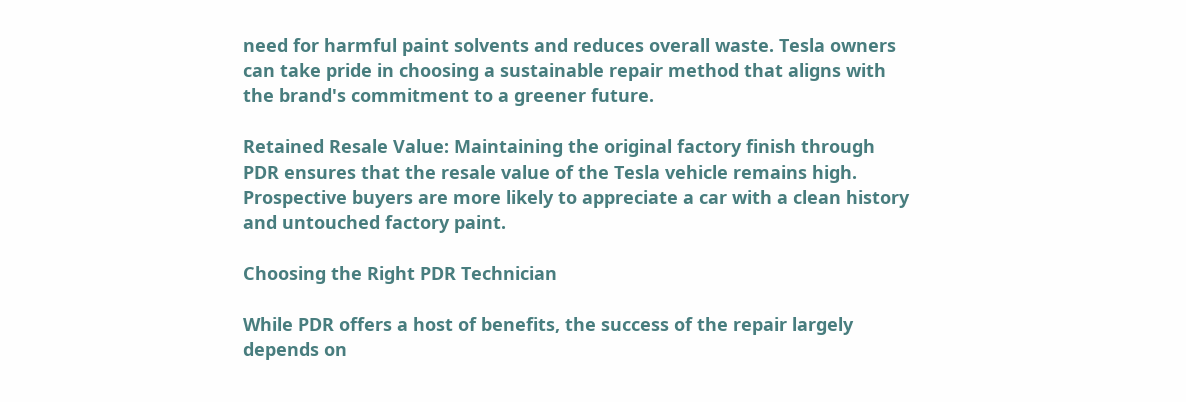need for harmful paint solvents and reduces overall waste. Tesla owners can take pride in choosing a sustainable repair method that aligns with the brand's commitment to a greener future.

Retained Resale Value: Maintaining the original factory finish through PDR ensures that the resale value of the Tesla vehicle remains high. Prospective buyers are more likely to appreciate a car with a clean history and untouched factory paint.

Choosing the Right PDR Technician

While PDR offers a host of benefits, the success of the repair largely depends on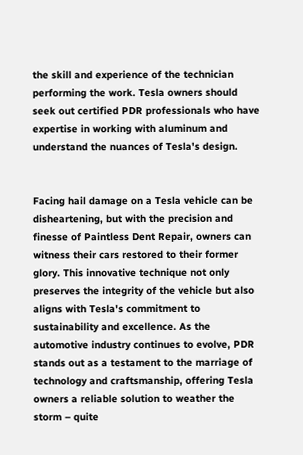the skill and experience of the technician performing the work. Tesla owners should seek out certified PDR professionals who have expertise in working with aluminum and understand the nuances of Tesla's design.


Facing hail damage on a Tesla vehicle can be disheartening, but with the precision and finesse of Paintless Dent Repair, owners can witness their cars restored to their former glory. This innovative technique not only preserves the integrity of the vehicle but also aligns with Tesla's commitment to sustainability and excellence. As the automotive industry continues to evolve, PDR stands out as a testament to the marriage of technology and craftsmanship, offering Tesla owners a reliable solution to weather the storm – quite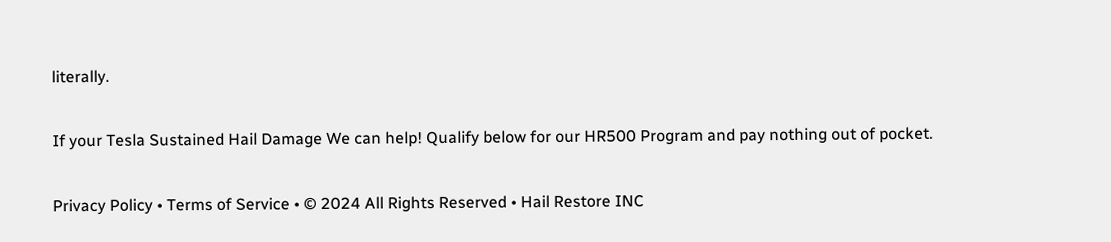literally.

If your Tesla Sustained Hail Damage We can help! Qualify below for our HR500 Program and pay nothing out of pocket.

Privacy Policy • Terms of Service • © 2024 All Rights Reserved • Hail Restore INC